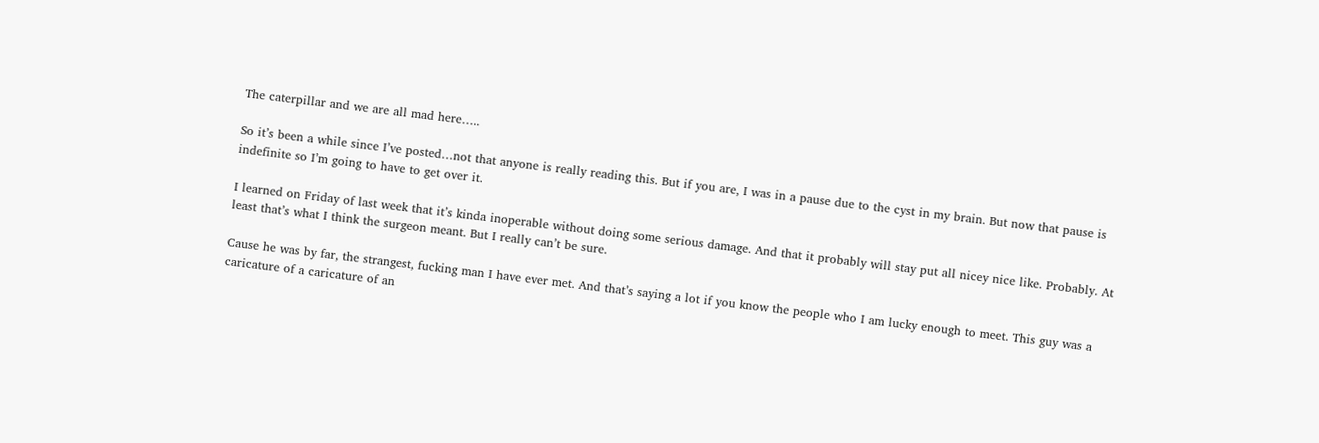The caterpillar and we are all mad here…..

So it’s been a while since I’ve posted…not that anyone is really reading this. But if you are, I was in a pause due to the cyst in my brain. But now that pause is indefinite so I’m going to have to get over it.

I learned on Friday of last week that it’s kinda inoperable without doing some serious damage. And that it probably will stay put all nicey nice like. Probably. At least that’s what I think the surgeon meant. But I really can’t be sure.

Cause he was by far, the strangest, fucking man I have ever met. And that’s saying a lot if you know the people who I am lucky enough to meet. This guy was a caricature of a caricature of an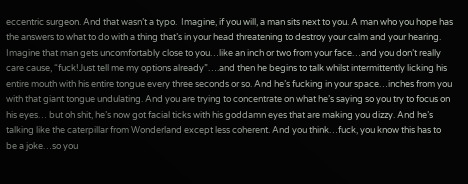eccentric surgeon. And that wasn’t a typo.  Imagine, if you will, a man sits next to you. A man who you hope has the answers to what to do with a thing that’s in your head threatening to destroy your calm and your hearing.  Imagine that man gets uncomfortably close to you…like an inch or two from your face…and you don’t really care cause, “fuck!Just tell me my options already”….and then he begins to talk whilst intermittently licking his entire mouth with his entire tongue every three seconds or so. And he’s fucking in your space…inches from you with that giant tongue undulating. And you are trying to concentrate on what he’s saying so you try to focus on his eyes… but oh shit, he’s now got facial ticks with his goddamn eyes that are making you dizzy. And he’s talking like the caterpillar from Wonderland except less coherent. And you think…fuck, you know this has to be a joke…so you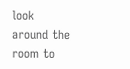look around the room to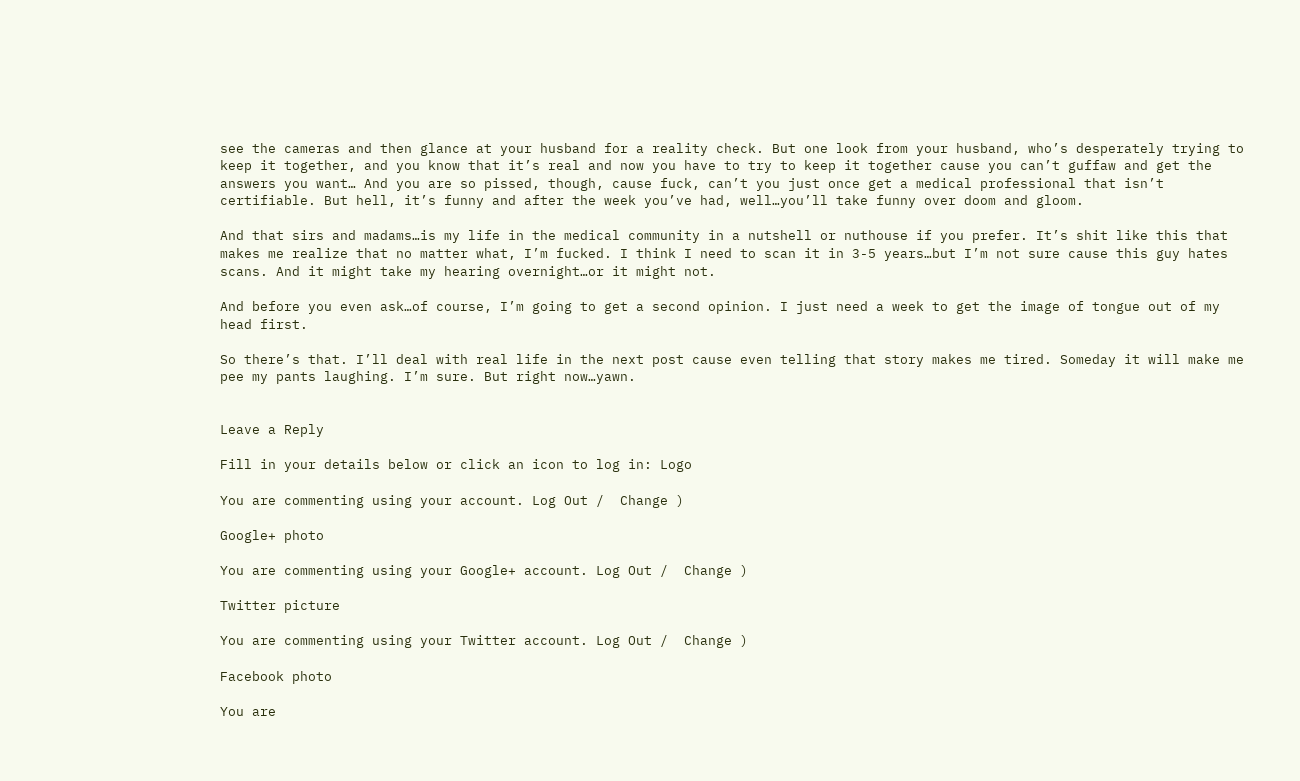see the cameras and then glance at your husband for a reality check. But one look from your husband, who’s desperately trying to keep it together, and you know that it’s real and now you have to try to keep it together cause you can’t guffaw and get the answers you want… And you are so pissed, though, cause fuck, can’t you just once get a medical professional that isn’t certifiable. But hell, it’s funny and after the week you’ve had, well…you’ll take funny over doom and gloom.

And that sirs and madams…is my life in the medical community in a nutshell or nuthouse if you prefer. It’s shit like this that makes me realize that no matter what, I’m fucked. I think I need to scan it in 3-5 years…but I’m not sure cause this guy hates scans. And it might take my hearing overnight…or it might not.

And before you even ask…of course, I’m going to get a second opinion. I just need a week to get the image of tongue out of my head first.

So there’s that. I’ll deal with real life in the next post cause even telling that story makes me tired. Someday it will make me pee my pants laughing. I’m sure. But right now…yawn.


Leave a Reply

Fill in your details below or click an icon to log in: Logo

You are commenting using your account. Log Out /  Change )

Google+ photo

You are commenting using your Google+ account. Log Out /  Change )

Twitter picture

You are commenting using your Twitter account. Log Out /  Change )

Facebook photo

You are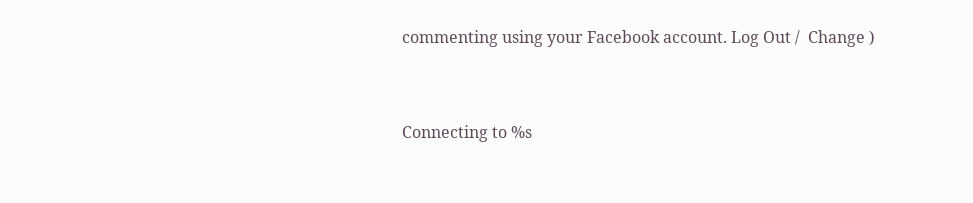commenting using your Facebook account. Log Out /  Change )


Connecting to %s